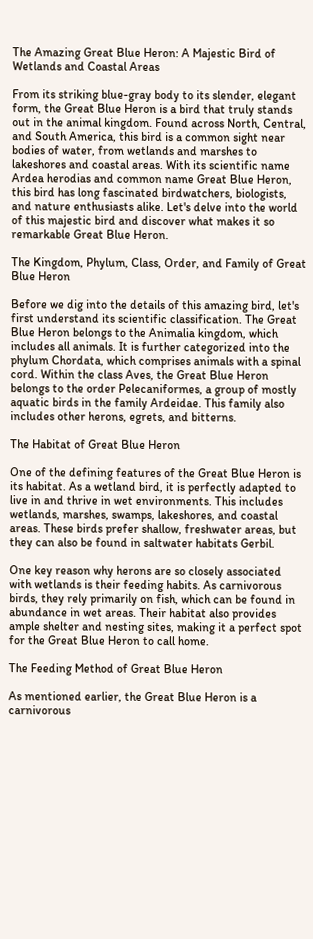The Amazing Great Blue Heron: A Majestic Bird of Wetlands and Coastal Areas

From its striking blue-gray body to its slender, elegant form, the Great Blue Heron is a bird that truly stands out in the animal kingdom. Found across North, Central, and South America, this bird is a common sight near bodies of water, from wetlands and marshes to lakeshores and coastal areas. With its scientific name Ardea herodias and common name Great Blue Heron, this bird has long fascinated birdwatchers, biologists, and nature enthusiasts alike. Let's delve into the world of this majestic bird and discover what makes it so remarkable Great Blue Heron.

The Kingdom, Phylum, Class, Order, and Family of Great Blue Heron

Before we dig into the details of this amazing bird, let's first understand its scientific classification. The Great Blue Heron belongs to the Animalia kingdom, which includes all animals. It is further categorized into the phylum Chordata, which comprises animals with a spinal cord. Within the class Aves, the Great Blue Heron belongs to the order Pelecaniformes, a group of mostly aquatic birds in the family Ardeidae. This family also includes other herons, egrets, and bitterns.

The Habitat of Great Blue Heron

One of the defining features of the Great Blue Heron is its habitat. As a wetland bird, it is perfectly adapted to live in and thrive in wet environments. This includes wetlands, marshes, swamps, lakeshores, and coastal areas. These birds prefer shallow, freshwater areas, but they can also be found in saltwater habitats Gerbil.

One key reason why herons are so closely associated with wetlands is their feeding habits. As carnivorous birds, they rely primarily on fish, which can be found in abundance in wet areas. Their habitat also provides ample shelter and nesting sites, making it a perfect spot for the Great Blue Heron to call home.

The Feeding Method of Great Blue Heron

As mentioned earlier, the Great Blue Heron is a carnivorous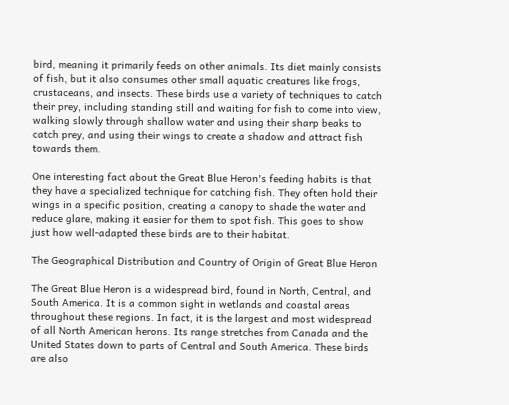bird, meaning it primarily feeds on other animals. Its diet mainly consists of fish, but it also consumes other small aquatic creatures like frogs, crustaceans, and insects. These birds use a variety of techniques to catch their prey, including standing still and waiting for fish to come into view, walking slowly through shallow water and using their sharp beaks to catch prey, and using their wings to create a shadow and attract fish towards them.

One interesting fact about the Great Blue Heron's feeding habits is that they have a specialized technique for catching fish. They often hold their wings in a specific position, creating a canopy to shade the water and reduce glare, making it easier for them to spot fish. This goes to show just how well-adapted these birds are to their habitat.

The Geographical Distribution and Country of Origin of Great Blue Heron

The Great Blue Heron is a widespread bird, found in North, Central, and South America. It is a common sight in wetlands and coastal areas throughout these regions. In fact, it is the largest and most widespread of all North American herons. Its range stretches from Canada and the United States down to parts of Central and South America. These birds are also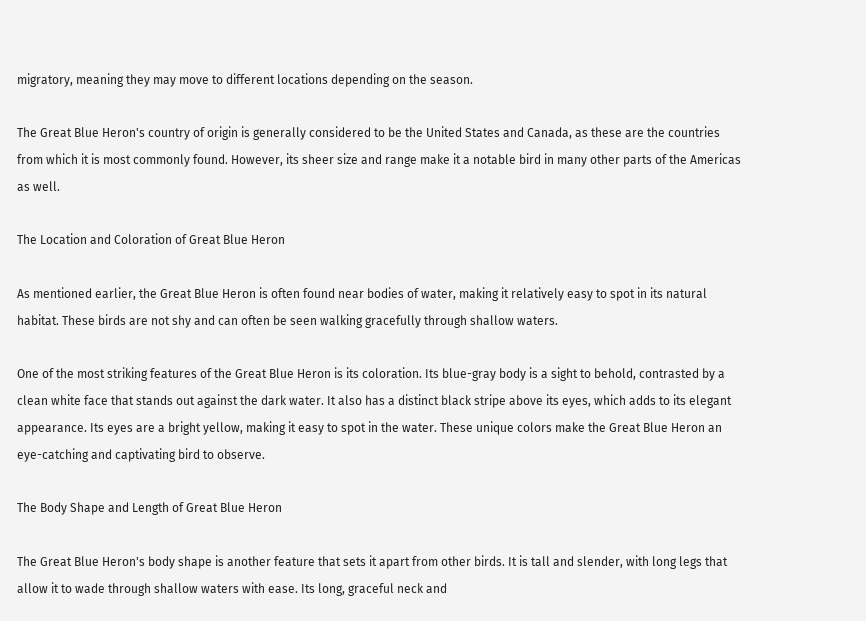migratory, meaning they may move to different locations depending on the season.

The Great Blue Heron's country of origin is generally considered to be the United States and Canada, as these are the countries from which it is most commonly found. However, its sheer size and range make it a notable bird in many other parts of the Americas as well.

The Location and Coloration of Great Blue Heron

As mentioned earlier, the Great Blue Heron is often found near bodies of water, making it relatively easy to spot in its natural habitat. These birds are not shy and can often be seen walking gracefully through shallow waters.

One of the most striking features of the Great Blue Heron is its coloration. Its blue-gray body is a sight to behold, contrasted by a clean white face that stands out against the dark water. It also has a distinct black stripe above its eyes, which adds to its elegant appearance. Its eyes are a bright yellow, making it easy to spot in the water. These unique colors make the Great Blue Heron an eye-catching and captivating bird to observe.

The Body Shape and Length of Great Blue Heron

The Great Blue Heron's body shape is another feature that sets it apart from other birds. It is tall and slender, with long legs that allow it to wade through shallow waters with ease. Its long, graceful neck and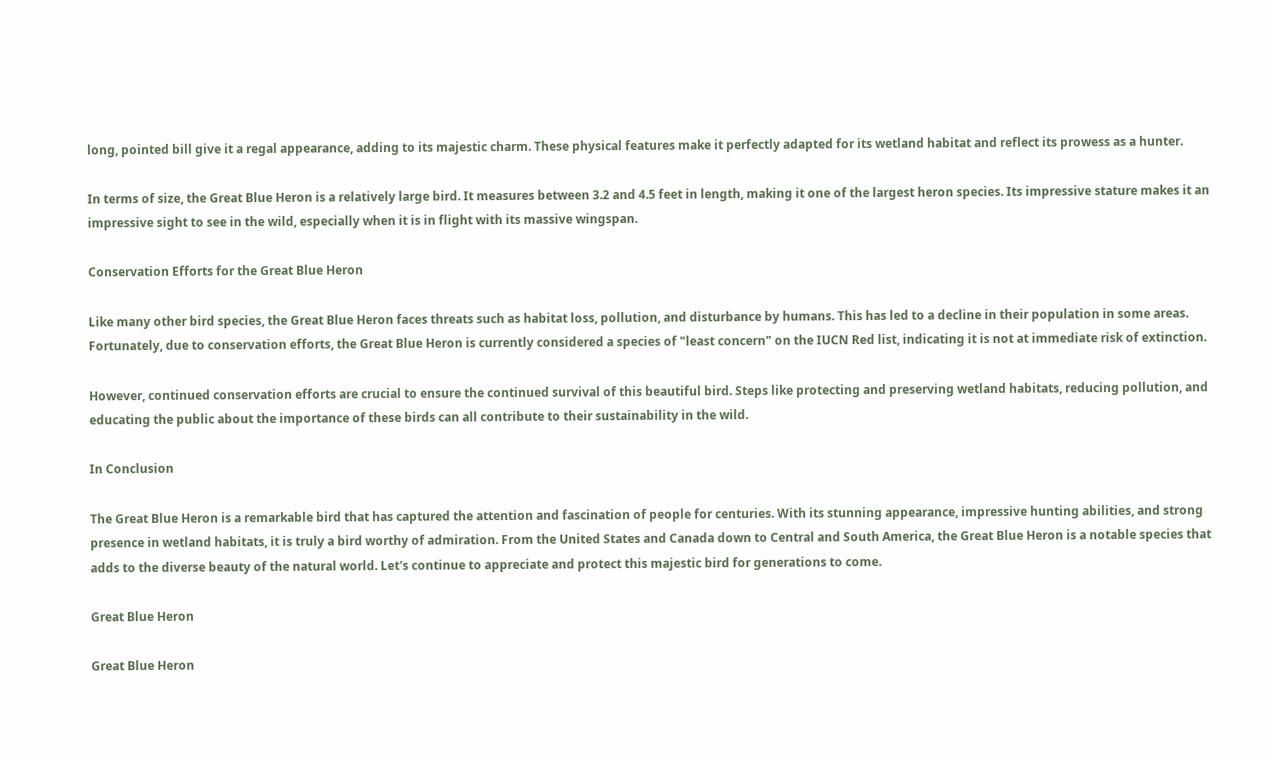long, pointed bill give it a regal appearance, adding to its majestic charm. These physical features make it perfectly adapted for its wetland habitat and reflect its prowess as a hunter.

In terms of size, the Great Blue Heron is a relatively large bird. It measures between 3.2 and 4.5 feet in length, making it one of the largest heron species. Its impressive stature makes it an impressive sight to see in the wild, especially when it is in flight with its massive wingspan.

Conservation Efforts for the Great Blue Heron

Like many other bird species, the Great Blue Heron faces threats such as habitat loss, pollution, and disturbance by humans. This has led to a decline in their population in some areas. Fortunately, due to conservation efforts, the Great Blue Heron is currently considered a species of "least concern" on the IUCN Red list, indicating it is not at immediate risk of extinction.

However, continued conservation efforts are crucial to ensure the continued survival of this beautiful bird. Steps like protecting and preserving wetland habitats, reducing pollution, and educating the public about the importance of these birds can all contribute to their sustainability in the wild.

In Conclusion

The Great Blue Heron is a remarkable bird that has captured the attention and fascination of people for centuries. With its stunning appearance, impressive hunting abilities, and strong presence in wetland habitats, it is truly a bird worthy of admiration. From the United States and Canada down to Central and South America, the Great Blue Heron is a notable species that adds to the diverse beauty of the natural world. Let's continue to appreciate and protect this majestic bird for generations to come.

Great Blue Heron

Great Blue Heron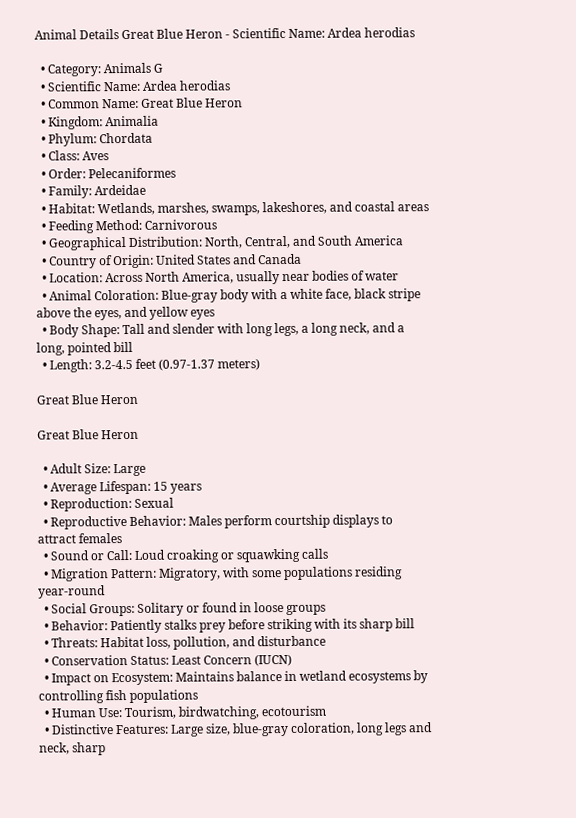Animal Details Great Blue Heron - Scientific Name: Ardea herodias

  • Category: Animals G
  • Scientific Name: Ardea herodias
  • Common Name: Great Blue Heron
  • Kingdom: Animalia
  • Phylum: Chordata
  • Class: Aves
  • Order: Pelecaniformes
  • Family: Ardeidae
  • Habitat: Wetlands, marshes, swamps, lakeshores, and coastal areas
  • Feeding Method: Carnivorous
  • Geographical Distribution: North, Central, and South America
  • Country of Origin: United States and Canada
  • Location: Across North America, usually near bodies of water
  • Animal Coloration: Blue-gray body with a white face, black stripe above the eyes, and yellow eyes
  • Body Shape: Tall and slender with long legs, a long neck, and a long, pointed bill
  • Length: 3.2-4.5 feet (0.97-1.37 meters)

Great Blue Heron

Great Blue Heron

  • Adult Size: Large
  • Average Lifespan: 15 years
  • Reproduction: Sexual
  • Reproductive Behavior: Males perform courtship displays to attract females
  • Sound or Call: Loud croaking or squawking calls
  • Migration Pattern: Migratory, with some populations residing year-round
  • Social Groups: Solitary or found in loose groups
  • Behavior: Patiently stalks prey before striking with its sharp bill
  • Threats: Habitat loss, pollution, and disturbance
  • Conservation Status: Least Concern (IUCN)
  • Impact on Ecosystem: Maintains balance in wetland ecosystems by controlling fish populations
  • Human Use: Tourism, birdwatching, ecotourism
  • Distinctive Features: Large size, blue-gray coloration, long legs and neck, sharp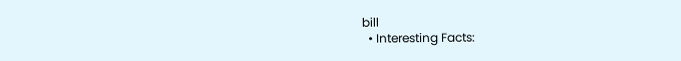bill
  • Interesting Facts: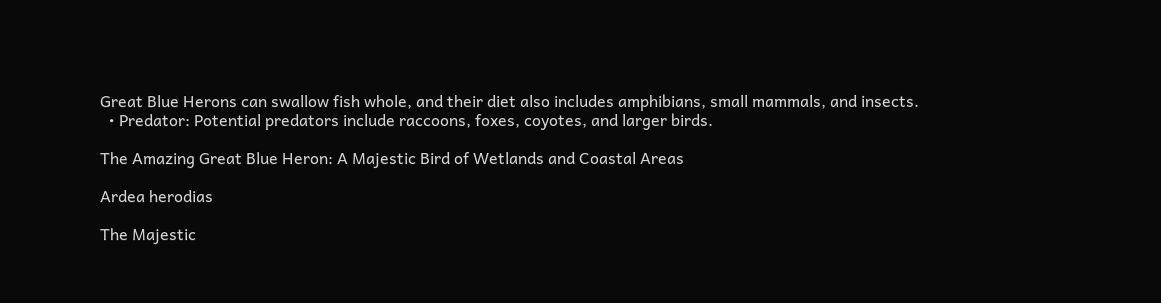Great Blue Herons can swallow fish whole, and their diet also includes amphibians, small mammals, and insects.
  • Predator: Potential predators include raccoons, foxes, coyotes, and larger birds.

The Amazing Great Blue Heron: A Majestic Bird of Wetlands and Coastal Areas

Ardea herodias

The Majestic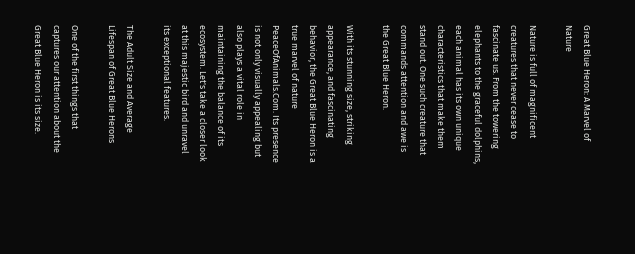Great Blue Heron: A Marvel of Nature

Nature is full of magnificent creatures that never cease to fascinate us. From the towering elephants to the graceful dolphins, each animal has its own unique characteristics that make them stand out. One such creature that commands attention and awe is the Great Blue Heron.

With its stunning size, striking appearance, and fascinating behavior, the Great Blue Heron is a true marvel of nature PeaceOfAnimals.Com. Its presence is not only visually appealing but also plays a vital role in maintaining the balance of its ecosystem. Let's take a closer look at this majestic bird and unravel its exceptional features.

The Adult Size and Average Lifespan of Great Blue Herons

One of the first things that captures our attention about the Great Blue Heron is its size.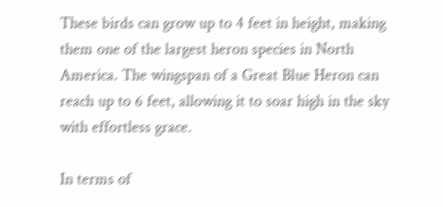These birds can grow up to 4 feet in height, making them one of the largest heron species in North America. The wingspan of a Great Blue Heron can reach up to 6 feet, allowing it to soar high in the sky with effortless grace.

In terms of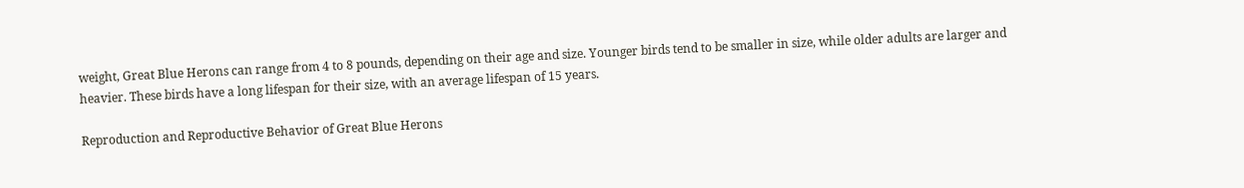weight, Great Blue Herons can range from 4 to 8 pounds, depending on their age and size. Younger birds tend to be smaller in size, while older adults are larger and heavier. These birds have a long lifespan for their size, with an average lifespan of 15 years.

Reproduction and Reproductive Behavior of Great Blue Herons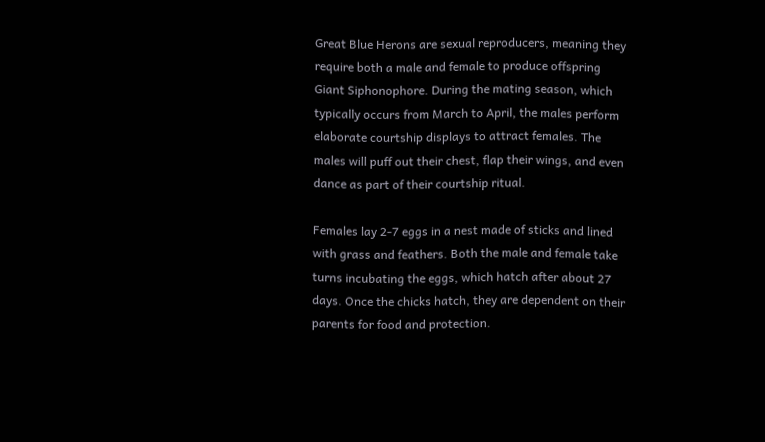Great Blue Herons are sexual reproducers, meaning they require both a male and female to produce offspring Giant Siphonophore. During the mating season, which typically occurs from March to April, the males perform elaborate courtship displays to attract females. The males will puff out their chest, flap their wings, and even dance as part of their courtship ritual.

Females lay 2-7 eggs in a nest made of sticks and lined with grass and feathers. Both the male and female take turns incubating the eggs, which hatch after about 27 days. Once the chicks hatch, they are dependent on their parents for food and protection.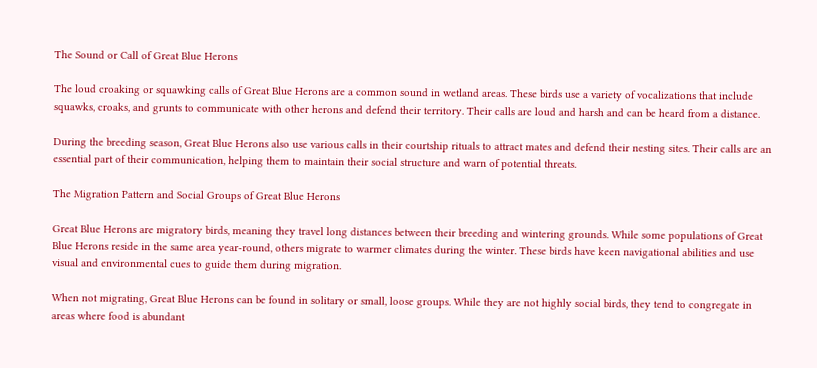The Sound or Call of Great Blue Herons

The loud croaking or squawking calls of Great Blue Herons are a common sound in wetland areas. These birds use a variety of vocalizations that include squawks, croaks, and grunts to communicate with other herons and defend their territory. Their calls are loud and harsh and can be heard from a distance.

During the breeding season, Great Blue Herons also use various calls in their courtship rituals to attract mates and defend their nesting sites. Their calls are an essential part of their communication, helping them to maintain their social structure and warn of potential threats.

The Migration Pattern and Social Groups of Great Blue Herons

Great Blue Herons are migratory birds, meaning they travel long distances between their breeding and wintering grounds. While some populations of Great Blue Herons reside in the same area year-round, others migrate to warmer climates during the winter. These birds have keen navigational abilities and use visual and environmental cues to guide them during migration.

When not migrating, Great Blue Herons can be found in solitary or small, loose groups. While they are not highly social birds, they tend to congregate in areas where food is abundant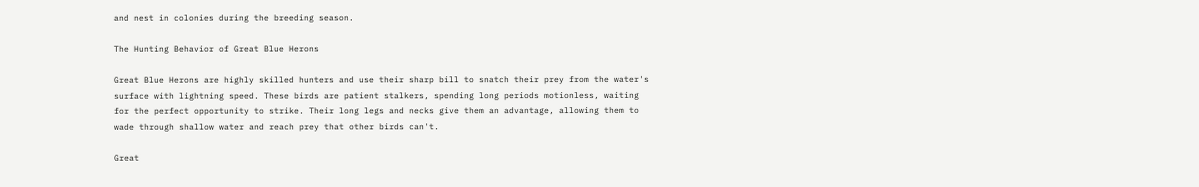and nest in colonies during the breeding season.

The Hunting Behavior of Great Blue Herons

Great Blue Herons are highly skilled hunters and use their sharp bill to snatch their prey from the water's surface with lightning speed. These birds are patient stalkers, spending long periods motionless, waiting for the perfect opportunity to strike. Their long legs and necks give them an advantage, allowing them to wade through shallow water and reach prey that other birds can't.

Great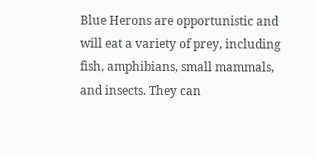Blue Herons are opportunistic and will eat a variety of prey, including fish, amphibians, small mammals, and insects. They can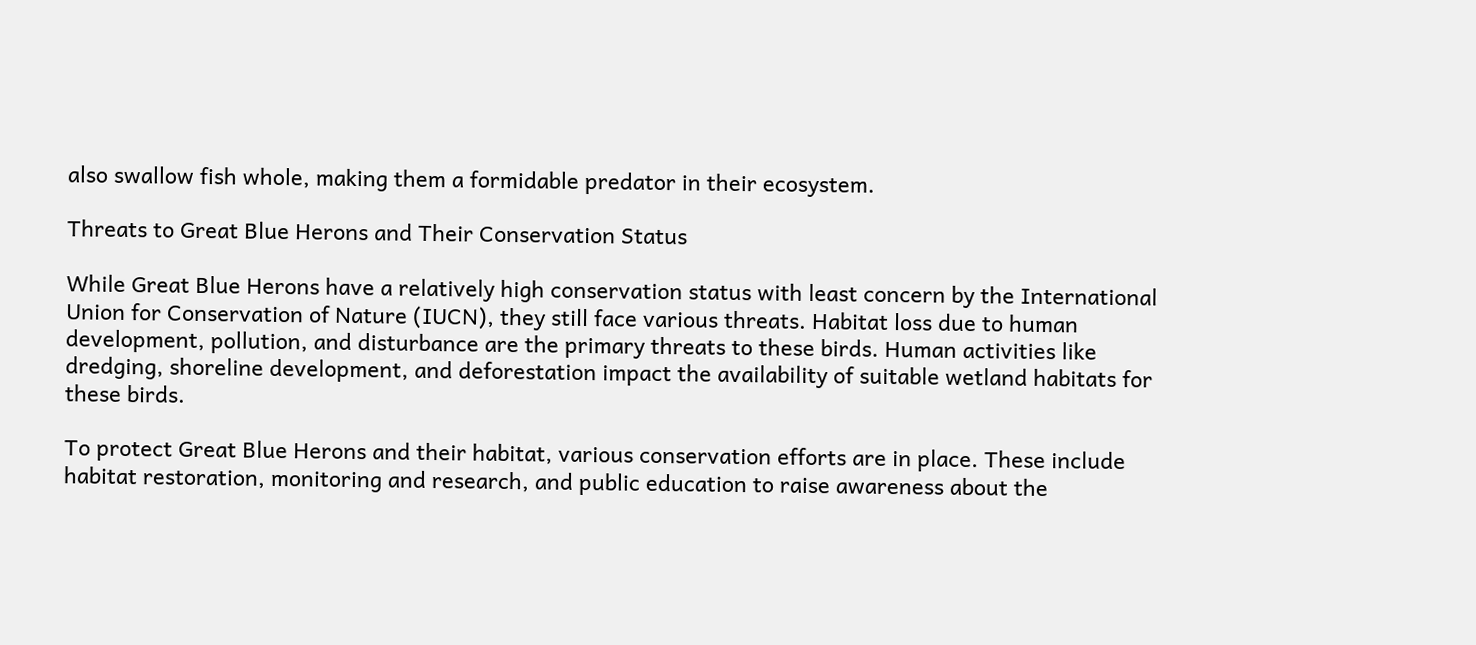also swallow fish whole, making them a formidable predator in their ecosystem.

Threats to Great Blue Herons and Their Conservation Status

While Great Blue Herons have a relatively high conservation status with least concern by the International Union for Conservation of Nature (IUCN), they still face various threats. Habitat loss due to human development, pollution, and disturbance are the primary threats to these birds. Human activities like dredging, shoreline development, and deforestation impact the availability of suitable wetland habitats for these birds.

To protect Great Blue Herons and their habitat, various conservation efforts are in place. These include habitat restoration, monitoring and research, and public education to raise awareness about the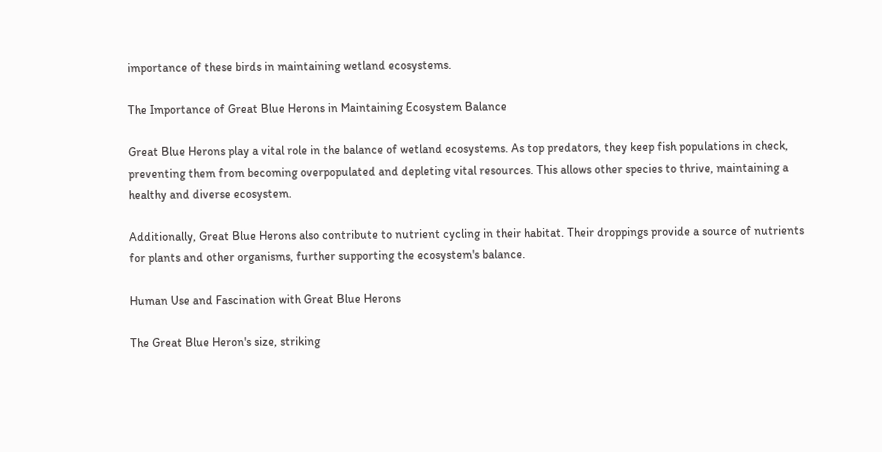importance of these birds in maintaining wetland ecosystems.

The Importance of Great Blue Herons in Maintaining Ecosystem Balance

Great Blue Herons play a vital role in the balance of wetland ecosystems. As top predators, they keep fish populations in check, preventing them from becoming overpopulated and depleting vital resources. This allows other species to thrive, maintaining a healthy and diverse ecosystem.

Additionally, Great Blue Herons also contribute to nutrient cycling in their habitat. Their droppings provide a source of nutrients for plants and other organisms, further supporting the ecosystem's balance.

Human Use and Fascination with Great Blue Herons

The Great Blue Heron's size, striking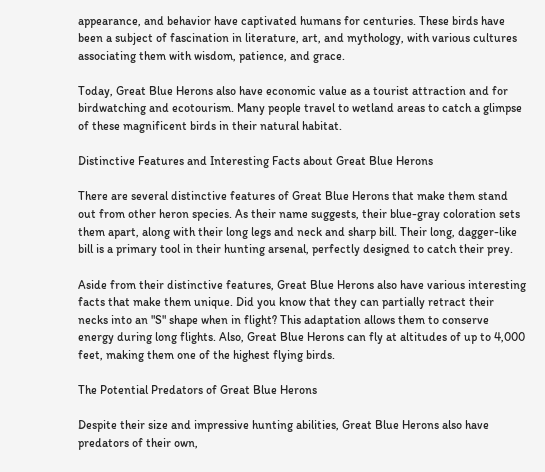appearance, and behavior have captivated humans for centuries. These birds have been a subject of fascination in literature, art, and mythology, with various cultures associating them with wisdom, patience, and grace.

Today, Great Blue Herons also have economic value as a tourist attraction and for birdwatching and ecotourism. Many people travel to wetland areas to catch a glimpse of these magnificent birds in their natural habitat.

Distinctive Features and Interesting Facts about Great Blue Herons

There are several distinctive features of Great Blue Herons that make them stand out from other heron species. As their name suggests, their blue-gray coloration sets them apart, along with their long legs and neck and sharp bill. Their long, dagger-like bill is a primary tool in their hunting arsenal, perfectly designed to catch their prey.

Aside from their distinctive features, Great Blue Herons also have various interesting facts that make them unique. Did you know that they can partially retract their necks into an "S" shape when in flight? This adaptation allows them to conserve energy during long flights. Also, Great Blue Herons can fly at altitudes of up to 4,000 feet, making them one of the highest flying birds.

The Potential Predators of Great Blue Herons

Despite their size and impressive hunting abilities, Great Blue Herons also have predators of their own,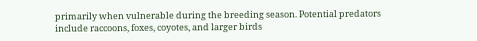primarily when vulnerable during the breeding season. Potential predators include raccoons, foxes, coyotes, and larger birds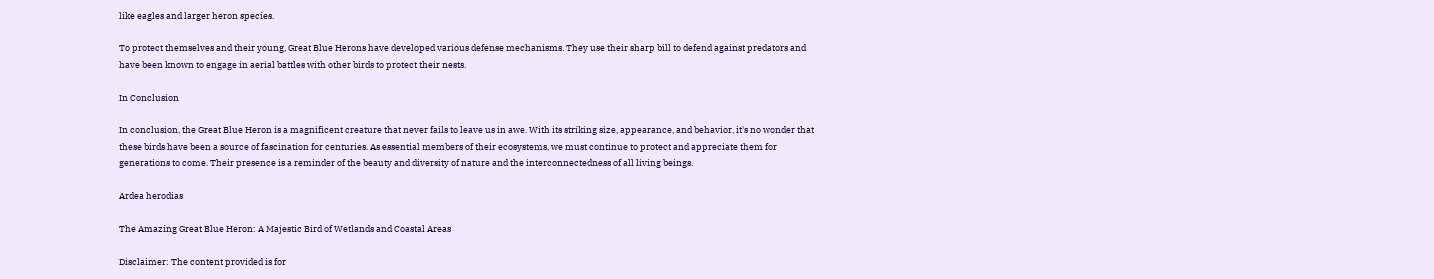like eagles and larger heron species.

To protect themselves and their young, Great Blue Herons have developed various defense mechanisms. They use their sharp bill to defend against predators and have been known to engage in aerial battles with other birds to protect their nests.

In Conclusion

In conclusion, the Great Blue Heron is a magnificent creature that never fails to leave us in awe. With its striking size, appearance, and behavior, it's no wonder that these birds have been a source of fascination for centuries. As essential members of their ecosystems, we must continue to protect and appreciate them for generations to come. Their presence is a reminder of the beauty and diversity of nature and the interconnectedness of all living beings.

Ardea herodias

The Amazing Great Blue Heron: A Majestic Bird of Wetlands and Coastal Areas

Disclaimer: The content provided is for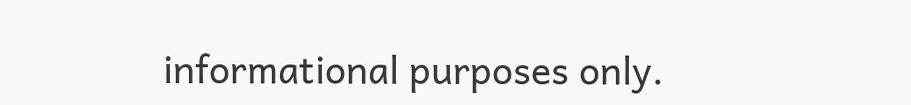informational purposes only.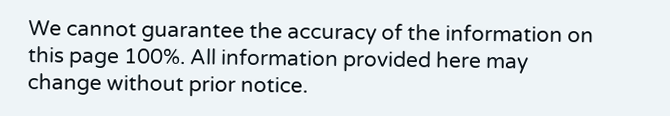We cannot guarantee the accuracy of the information on this page 100%. All information provided here may change without prior notice.